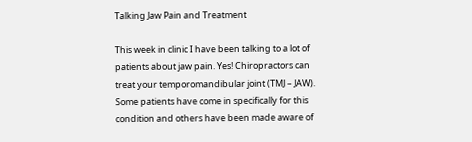Talking Jaw Pain and Treatment

This week in clinic I have been talking to a lot of patients about jaw pain. Yes! Chiropractors can treat your temporomandibular joint (TMJ – JAW). Some patients have come in specifically for this condition and others have been made aware of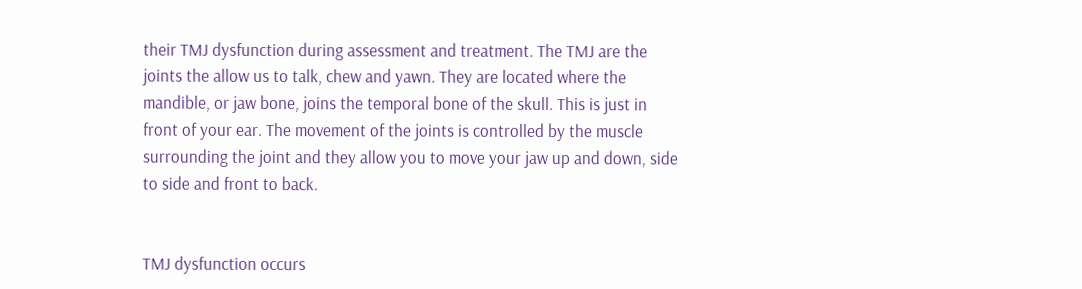their TMJ dysfunction during assessment and treatment. The TMJ are the joints the allow us to talk, chew and yawn. They are located where the mandible, or jaw bone, joins the temporal bone of the skull. This is just in front of your ear. The movement of the joints is controlled by the muscle surrounding the joint and they allow you to move your jaw up and down, side to side and front to back.


TMJ dysfunction occurs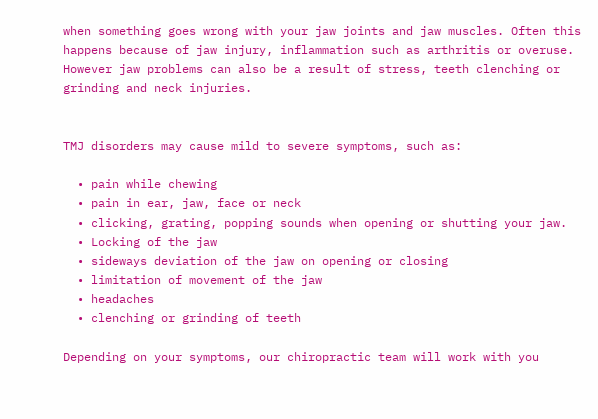when something goes wrong with your jaw joints and jaw muscles. Often this happens because of jaw injury, inflammation such as arthritis or overuse. However jaw problems can also be a result of stress, teeth clenching or grinding and neck injuries.


TMJ disorders may cause mild to severe symptoms, such as:

  • pain while chewing
  • pain in ear, jaw, face or neck
  • clicking, grating, popping sounds when opening or shutting your jaw.
  • Locking of the jaw
  • sideways deviation of the jaw on opening or closing
  • limitation of movement of the jaw
  • headaches
  • clenching or grinding of teeth

Depending on your symptoms, our chiropractic team will work with you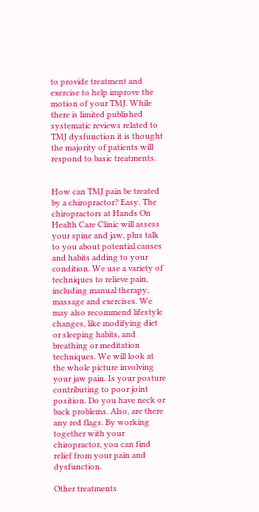to provide treatment and exercise to help improve the motion of your TMJ. While there is limited published systematic reviews related to TMJ dysfunction it is thought the majority of patients will respond to basic treatments.


How can TMJ pain be treated by a chiropractor? Easy. The chiropractors at Hands On Health Care Clinic will assess your spine and jaw, plus talk to you about potential causes and habits adding to your condition. We use a variety of techniques to relieve pain, including manual therapy, massage and exercises. We may also recommend lifestyle changes, like modifying diet or sleeping habits, and breathing or meditation techniques. We will look at the whole picture involving your jaw pain. Is your posture contributing to poor joint position. Do you have neck or back problems. Also, are there any red flags. By working together with your chiropractor, you can find relief from your pain and dysfunction.

Other treatments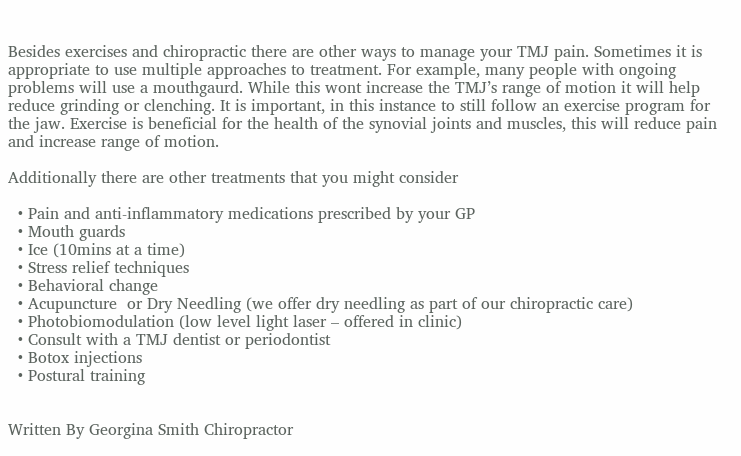Besides exercises and chiropractic there are other ways to manage your TMJ pain. Sometimes it is appropriate to use multiple approaches to treatment. For example, many people with ongoing problems will use a mouthgaurd. While this wont increase the TMJ’s range of motion it will help reduce grinding or clenching. It is important, in this instance to still follow an exercise program for the jaw. Exercise is beneficial for the health of the synovial joints and muscles, this will reduce pain and increase range of motion.

Additionally there are other treatments that you might consider

  • Pain and anti-inflammatory medications prescribed by your GP
  • Mouth guards
  • Ice (10mins at a time)
  • Stress relief techniques
  • Behavioral change
  • Acupuncture  or Dry Needling (we offer dry needling as part of our chiropractic care)
  • Photobiomodulation (low level light laser – offered in clinic)
  • Consult with a TMJ dentist or periodontist
  • Botox injections
  • Postural training


Written By Georgina Smith Chiropractor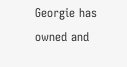Georgie has owned and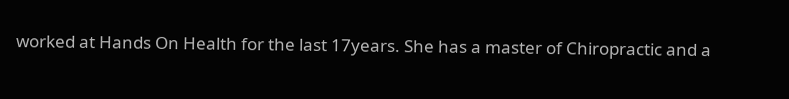worked at Hands On Health for the last 17years. She has a master of Chiropractic and a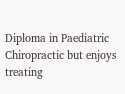Diploma in Paediatric Chiropractic but enjoys treating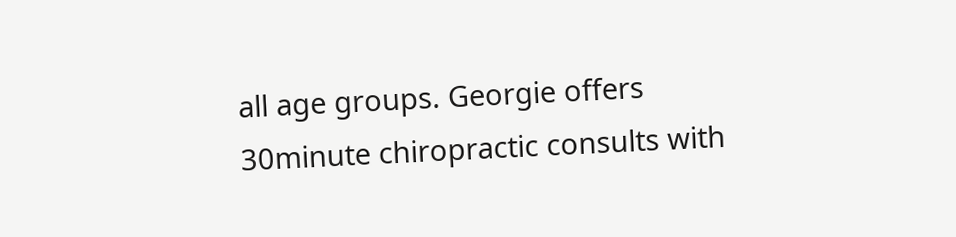all age groups. Georgie offers 30minute chiropractic consults with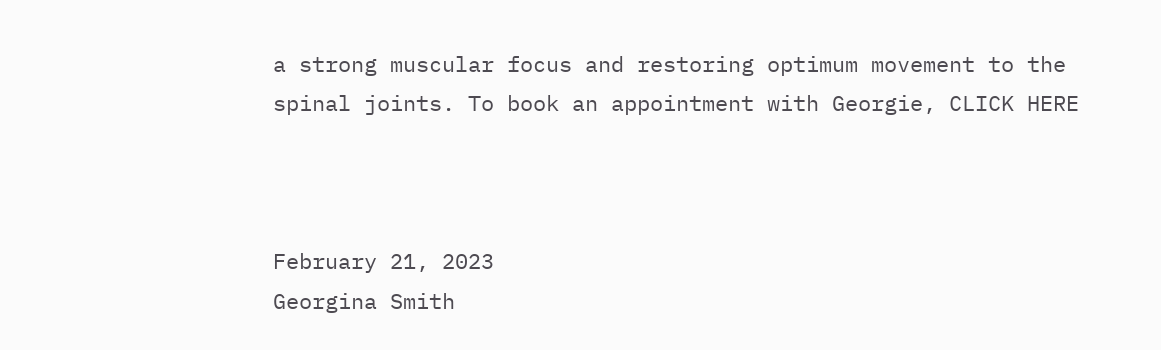a strong muscular focus and restoring optimum movement to the spinal joints. To book an appointment with Georgie, CLICK HERE



February 21, 2023
Georgina Smith